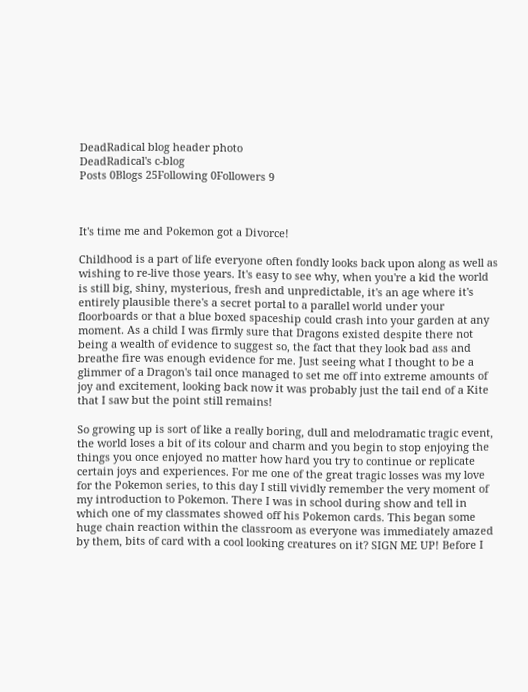DeadRadical blog header photo
DeadRadical's c-blog
Posts 0Blogs 25Following 0Followers 9



It's time me and Pokemon got a Divorce!

Childhood is a part of life everyone often fondly looks back upon along as well as wishing to re-live those years. It's easy to see why, when you're a kid the world is still big, shiny, mysterious, fresh and unpredictable, it's an age where it's entirely plausible there's a secret portal to a parallel world under your floorboards or that a blue boxed spaceship could crash into your garden at any moment. As a child I was firmly sure that Dragons existed despite there not being a wealth of evidence to suggest so, the fact that they look bad ass and breathe fire was enough evidence for me. Just seeing what I thought to be a glimmer of a Dragon's tail once managed to set me off into extreme amounts of joy and excitement, looking back now it was probably just the tail end of a Kite that I saw but the point still remains!

So growing up is sort of like a really boring, dull and melodramatic tragic event, the world loses a bit of its colour and charm and you begin to stop enjoying the things you once enjoyed no matter how hard you try to continue or replicate certain joys and experiences. For me one of the great tragic losses was my love for the Pokemon series, to this day I still vividly remember the very moment of my introduction to Pokemon. There I was in school during show and tell in which one of my classmates showed off his Pokemon cards. This began some huge chain reaction within the classroom as everyone was immediately amazed by them, bits of card with a cool looking creatures on it? SIGN ME UP! Before I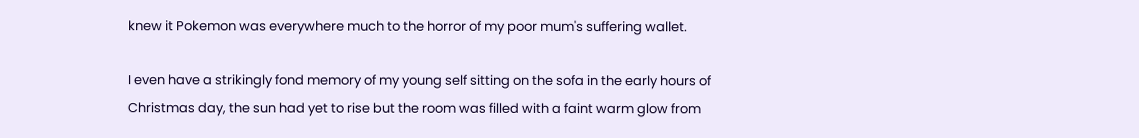knew it Pokemon was everywhere much to the horror of my poor mum's suffering wallet.

I even have a strikingly fond memory of my young self sitting on the sofa in the early hours of Christmas day, the sun had yet to rise but the room was filled with a faint warm glow from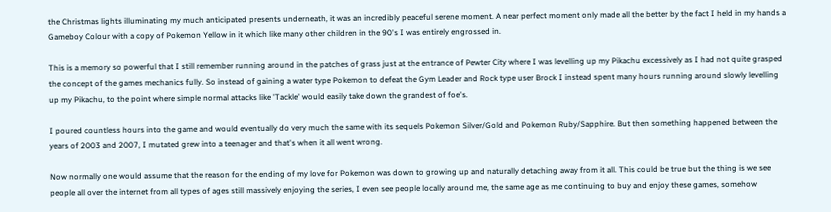the Christmas lights illuminating my much anticipated presents underneath, it was an incredibly peaceful serene moment. A near perfect moment only made all the better by the fact I held in my hands a Gameboy Colour with a copy of Pokemon Yellow in it which like many other children in the 90's I was entirely engrossed in.

This is a memory so powerful that I still remember running around in the patches of grass just at the entrance of Pewter City where I was levelling up my Pikachu excessively as I had not quite grasped the concept of the games mechanics fully. So instead of gaining a water type Pokemon to defeat the Gym Leader and Rock type user Brock I instead spent many hours running around slowly levelling up my Pikachu, to the point where simple normal attacks like 'Tackle' would easily take down the grandest of foe's.

I poured countless hours into the game and would eventually do very much the same with its sequels Pokemon Silver/Gold and Pokemon Ruby/Sapphire. But then something happened between the years of 2003 and 2007, I mutated grew into a teenager and that's when it all went wrong.

Now normally one would assume that the reason for the ending of my love for Pokemon was down to growing up and naturally detaching away from it all. This could be true but the thing is we see people all over the internet from all types of ages still massively enjoying the series, I even see people locally around me, the same age as me continuing to buy and enjoy these games, somehow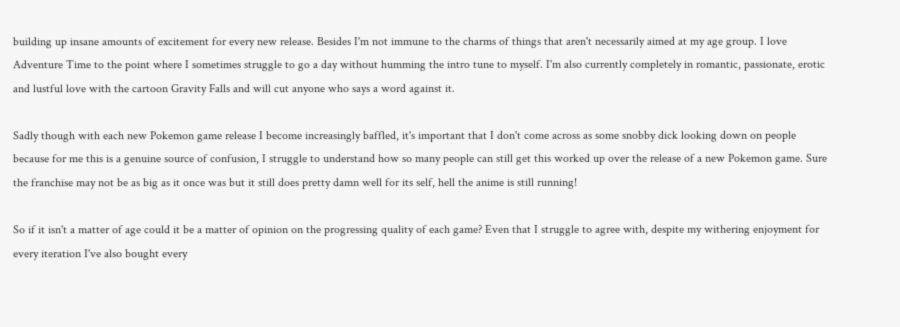building up insane amounts of excitement for every new release. Besides I'm not immune to the charms of things that aren't necessarily aimed at my age group. I love Adventure Time to the point where I sometimes struggle to go a day without humming the intro tune to myself. I'm also currently completely in romantic, passionate, erotic and lustful love with the cartoon Gravity Falls and will cut anyone who says a word against it.

Sadly though with each new Pokemon game release I become increasingly baffled, it's important that I don't come across as some snobby dick looking down on people because for me this is a genuine source of confusion, I struggle to understand how so many people can still get this worked up over the release of a new Pokemon game. Sure the franchise may not be as big as it once was but it still does pretty damn well for its self, hell the anime is still running!

So if it isn't a matter of age could it be a matter of opinion on the progressing quality of each game? Even that I struggle to agree with, despite my withering enjoyment for every iteration I've also bought every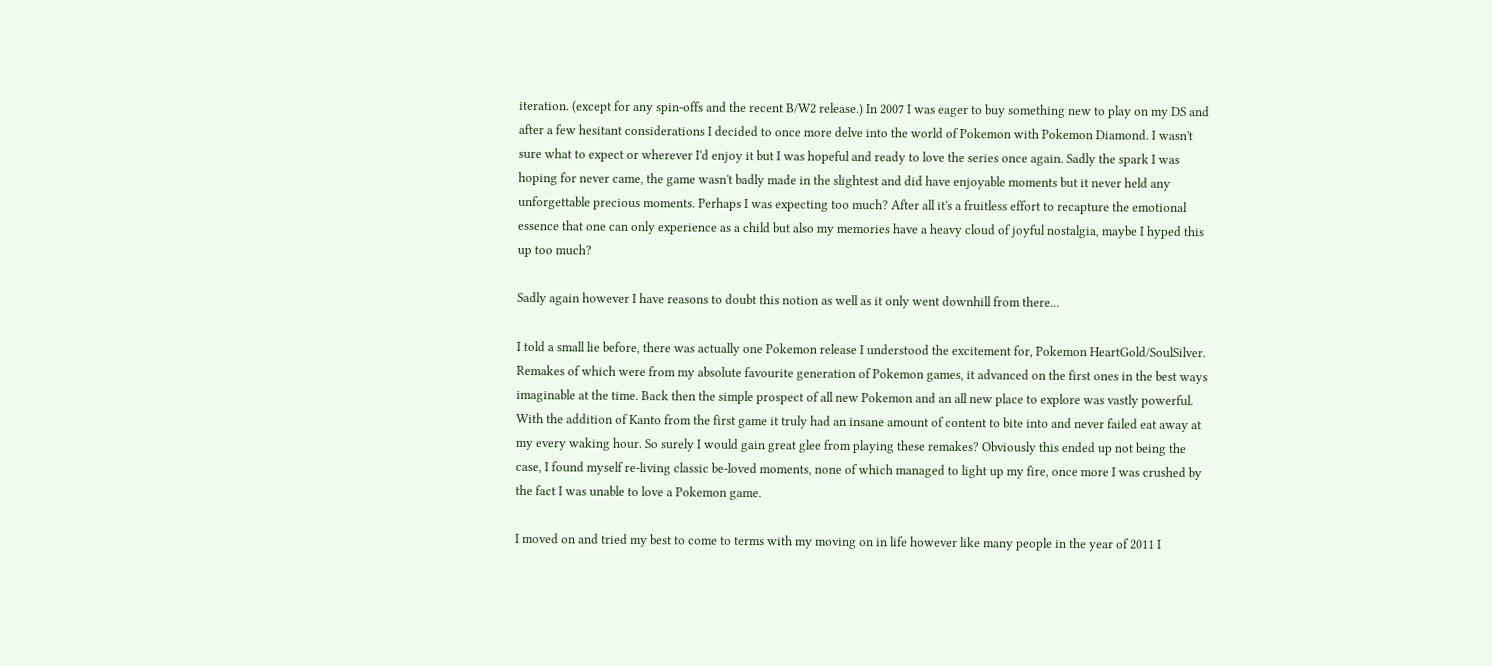iteration. (except for any spin-offs and the recent B/W2 release.) In 2007 I was eager to buy something new to play on my DS and after a few hesitant considerations I decided to once more delve into the world of Pokemon with Pokemon Diamond. I wasn't sure what to expect or wherever I'd enjoy it but I was hopeful and ready to love the series once again. Sadly the spark I was hoping for never came, the game wasn't badly made in the slightest and did have enjoyable moments but it never held any unforgettable precious moments. Perhaps I was expecting too much? After all it's a fruitless effort to recapture the emotional essence that one can only experience as a child but also my memories have a heavy cloud of joyful nostalgia, maybe I hyped this up too much?

Sadly again however I have reasons to doubt this notion as well as it only went downhill from there...

I told a small lie before, there was actually one Pokemon release I understood the excitement for, Pokemon HeartGold/SoulSilver. Remakes of which were from my absolute favourite generation of Pokemon games, it advanced on the first ones in the best ways imaginable at the time. Back then the simple prospect of all new Pokemon and an all new place to explore was vastly powerful. With the addition of Kanto from the first game it truly had an insane amount of content to bite into and never failed eat away at my every waking hour. So surely I would gain great glee from playing these remakes? Obviously this ended up not being the case, I found myself re-living classic be-loved moments, none of which managed to light up my fire, once more I was crushed by the fact I was unable to love a Pokemon game.

I moved on and tried my best to come to terms with my moving on in life however like many people in the year of 2011 I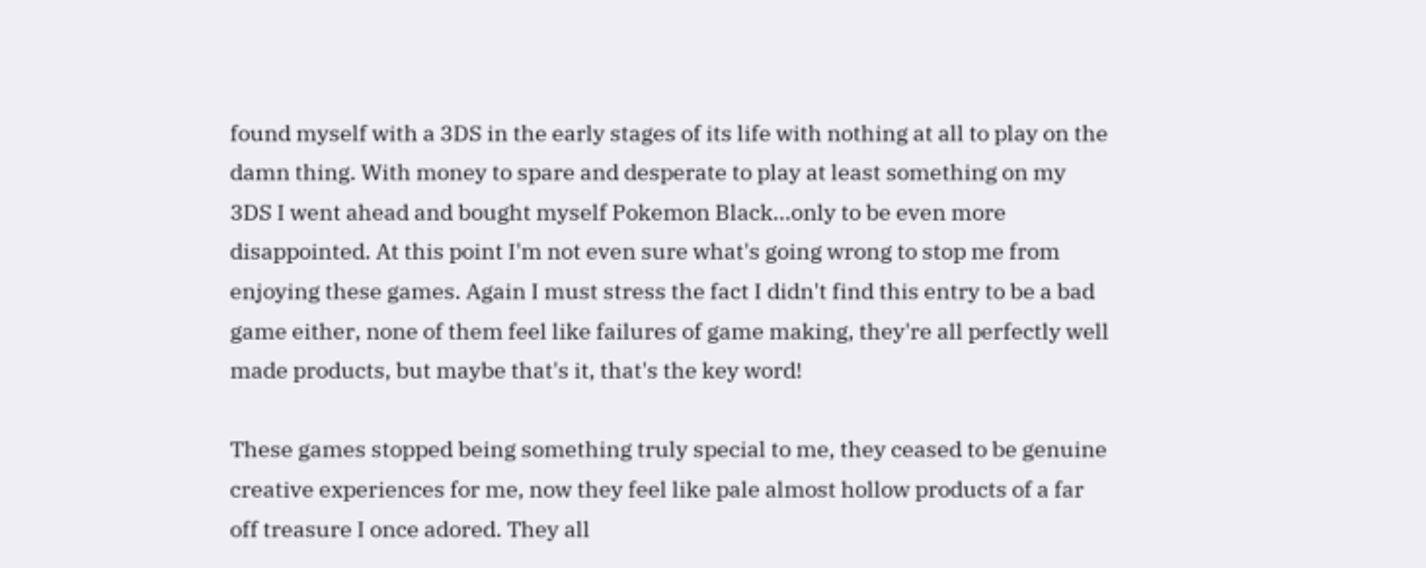found myself with a 3DS in the early stages of its life with nothing at all to play on the damn thing. With money to spare and desperate to play at least something on my 3DS I went ahead and bought myself Pokemon Black...only to be even more disappointed. At this point I'm not even sure what's going wrong to stop me from enjoying these games. Again I must stress the fact I didn't find this entry to be a bad game either, none of them feel like failures of game making, they're all perfectly well made products, but maybe that's it, that's the key word!

These games stopped being something truly special to me, they ceased to be genuine creative experiences for me, now they feel like pale almost hollow products of a far off treasure I once adored. They all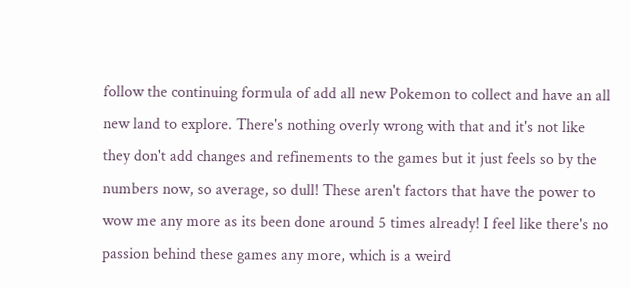follow the continuing formula of add all new Pokemon to collect and have an all new land to explore. There's nothing overly wrong with that and it's not like they don't add changes and refinements to the games but it just feels so by the numbers now, so average, so dull! These aren't factors that have the power to wow me any more as its been done around 5 times already! I feel like there's no passion behind these games any more, which is a weird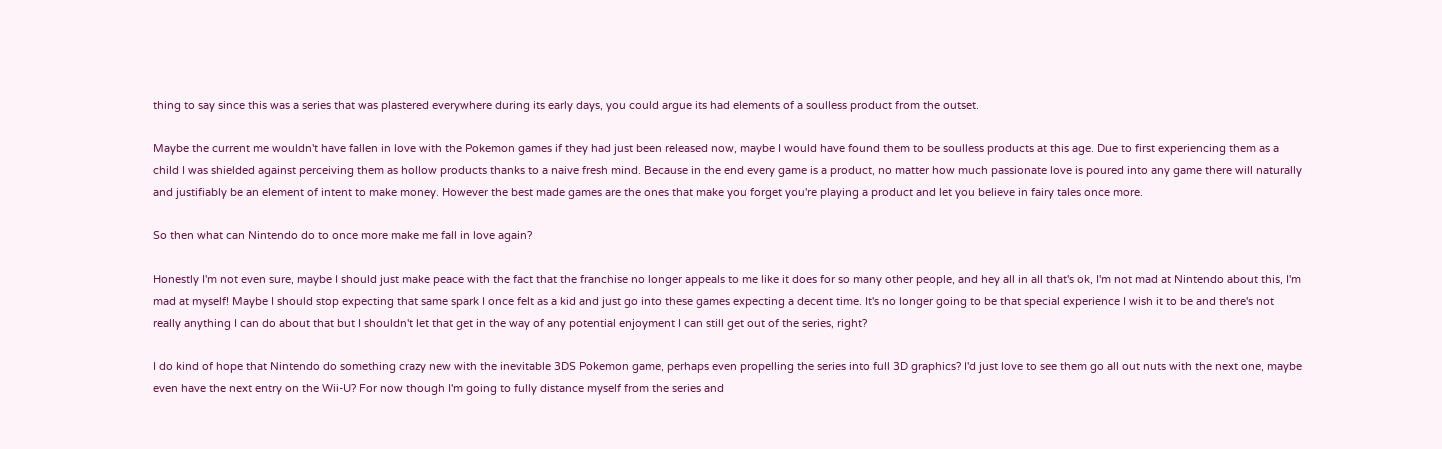thing to say since this was a series that was plastered everywhere during its early days, you could argue its had elements of a soulless product from the outset.

Maybe the current me wouldn't have fallen in love with the Pokemon games if they had just been released now, maybe I would have found them to be soulless products at this age. Due to first experiencing them as a child I was shielded against perceiving them as hollow products thanks to a naive fresh mind. Because in the end every game is a product, no matter how much passionate love is poured into any game there will naturally and justifiably be an element of intent to make money. However the best made games are the ones that make you forget you're playing a product and let you believe in fairy tales once more.

So then what can Nintendo do to once more make me fall in love again?

Honestly I'm not even sure, maybe I should just make peace with the fact that the franchise no longer appeals to me like it does for so many other people, and hey all in all that's ok, I'm not mad at Nintendo about this, I'm mad at myself! Maybe I should stop expecting that same spark I once felt as a kid and just go into these games expecting a decent time. It's no longer going to be that special experience I wish it to be and there's not really anything I can do about that but I shouldn't let that get in the way of any potential enjoyment I can still get out of the series, right?

I do kind of hope that Nintendo do something crazy new with the inevitable 3DS Pokemon game, perhaps even propelling the series into full 3D graphics? I'd just love to see them go all out nuts with the next one, maybe even have the next entry on the Wii-U? For now though I'm going to fully distance myself from the series and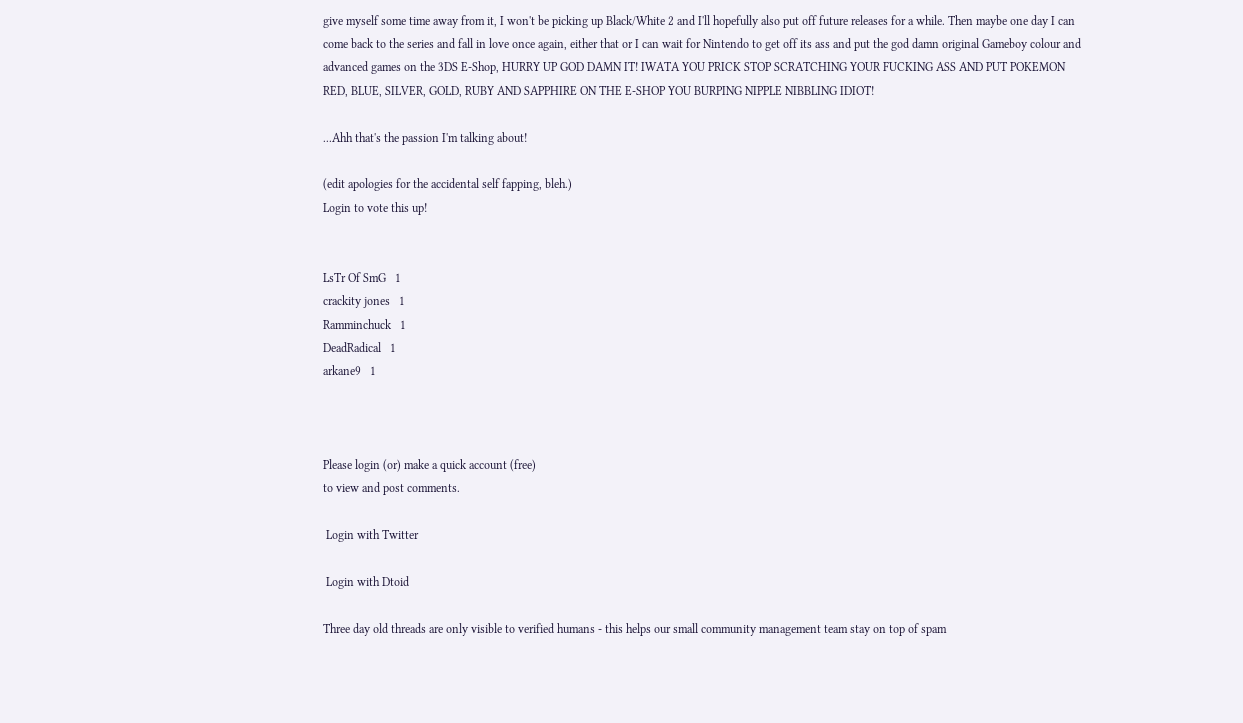give myself some time away from it, I won't be picking up Black/White 2 and I'll hopefully also put off future releases for a while. Then maybe one day I can come back to the series and fall in love once again, either that or I can wait for Nintendo to get off its ass and put the god damn original Gameboy colour and advanced games on the 3DS E-Shop, HURRY UP GOD DAMN IT! IWATA YOU PRICK STOP SCRATCHING YOUR FUCKING ASS AND PUT POKEMON RED, BLUE, SILVER, GOLD, RUBY AND SAPPHIRE ON THE E-SHOP YOU BURPING NIPPLE NIBBLING IDIOT!

...Ahh that's the passion I'm talking about!

(edit apologies for the accidental self fapping, bleh.)
Login to vote this up!


LsTr Of SmG   1
crackity jones   1
Ramminchuck   1
DeadRadical   1
arkane9   1



Please login (or) make a quick account (free)
to view and post comments.

 Login with Twitter

 Login with Dtoid

Three day old threads are only visible to verified humans - this helps our small community management team stay on top of spam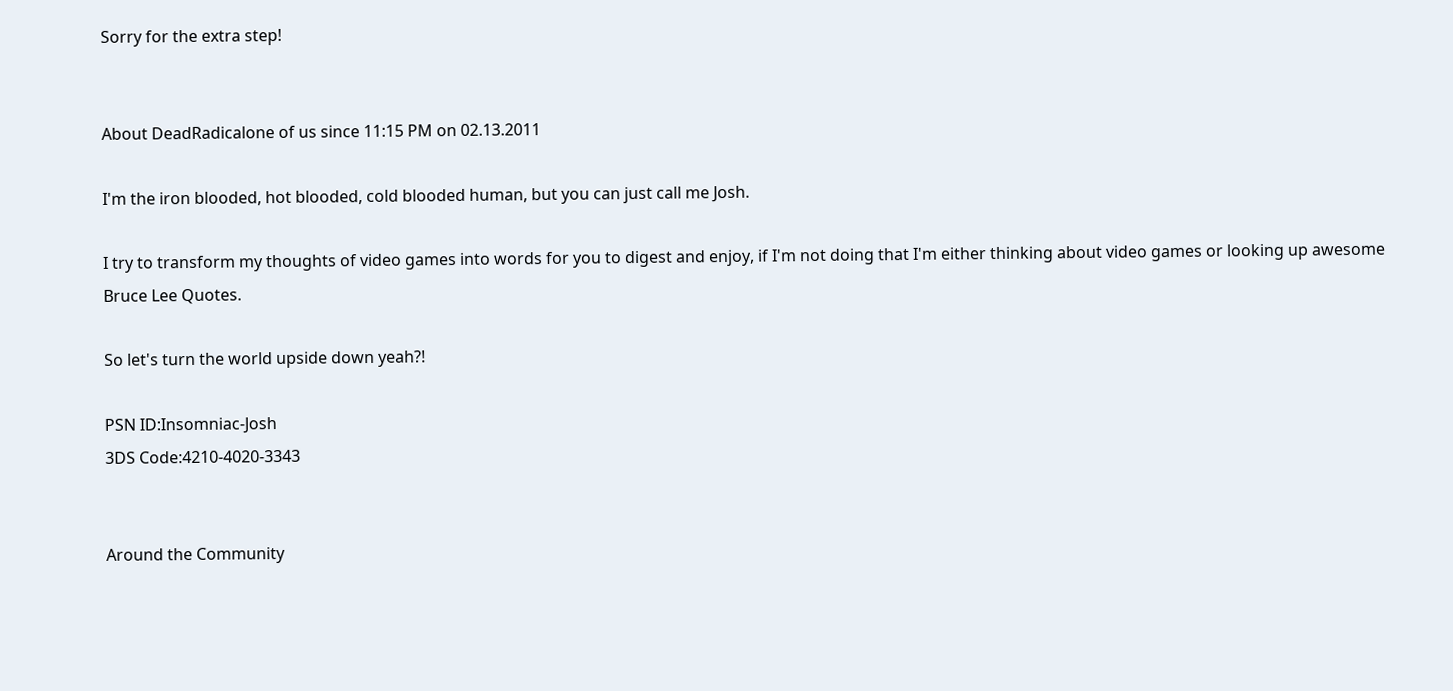Sorry for the extra step!


About DeadRadicalone of us since 11:15 PM on 02.13.2011

I'm the iron blooded, hot blooded, cold blooded human, but you can just call me Josh.

I try to transform my thoughts of video games into words for you to digest and enjoy, if I'm not doing that I'm either thinking about video games or looking up awesome Bruce Lee Quotes.

So let's turn the world upside down yeah?!

PSN ID:Insomniac-Josh
3DS Code:4210-4020-3343


Around the Community